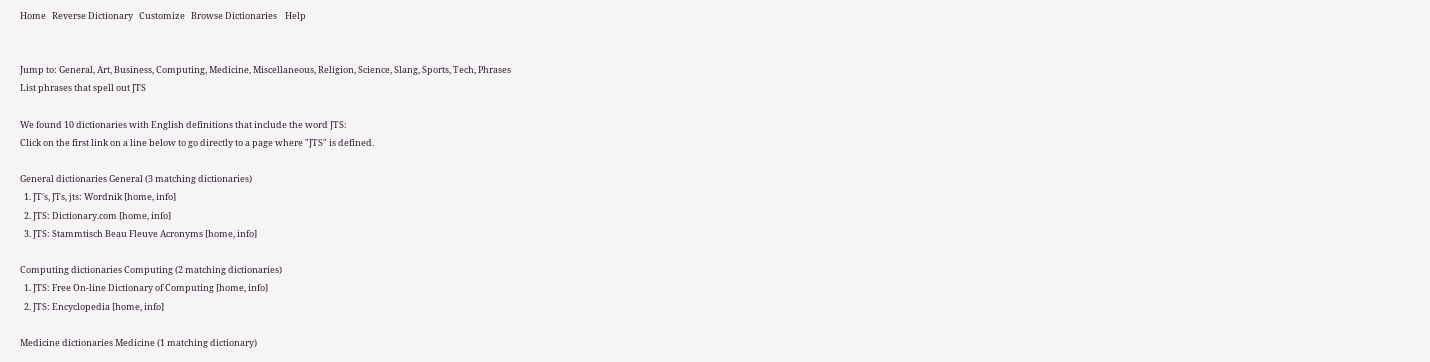Home   Reverse Dictionary   Customize   Browse Dictionaries    Help


Jump to: General, Art, Business, Computing, Medicine, Miscellaneous, Religion, Science, Slang, Sports, Tech, Phrases
List phrases that spell out JTS

We found 10 dictionaries with English definitions that include the word JTS:
Click on the first link on a line below to go directly to a page where "JTS" is defined.

General dictionaries General (3 matching dictionaries)
  1. JT's, JTs, jts: Wordnik [home, info]
  2. JTS: Dictionary.com [home, info]
  3. JTS: Stammtisch Beau Fleuve Acronyms [home, info]

Computing dictionaries Computing (2 matching dictionaries)
  1. JTS: Free On-line Dictionary of Computing [home, info]
  2. JTS: Encyclopedia [home, info]

Medicine dictionaries Medicine (1 matching dictionary)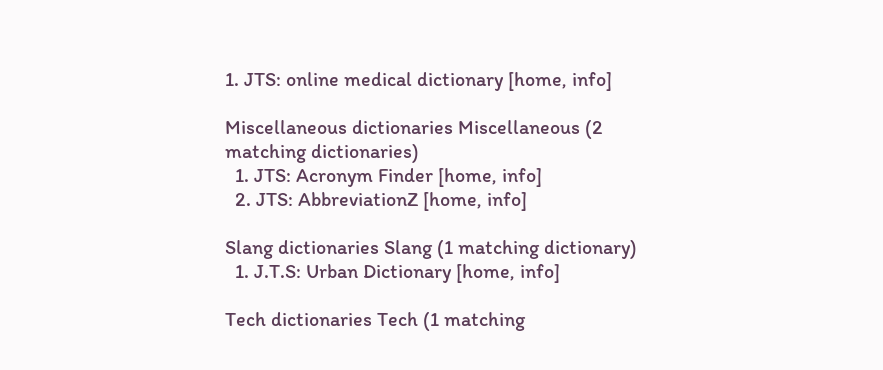1. JTS: online medical dictionary [home, info]

Miscellaneous dictionaries Miscellaneous (2 matching dictionaries)
  1. JTS: Acronym Finder [home, info]
  2. JTS: AbbreviationZ [home, info]

Slang dictionaries Slang (1 matching dictionary)
  1. J.T.S: Urban Dictionary [home, info]

Tech dictionaries Tech (1 matching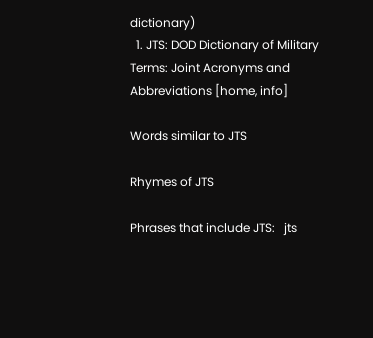dictionary)
  1. JTS: DOD Dictionary of Military Terms: Joint Acronyms and Abbreviations [home, info]

Words similar to JTS

Rhymes of JTS

Phrases that include JTS:   jts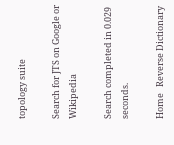topology suite

Search for JTS on Google or Wikipedia

Search completed in 0.029 seconds.

Home   Reverse Dictionary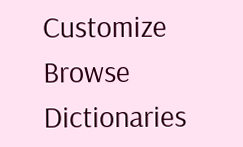Customize   Browse Dictionaries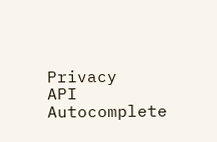Privacy    API    Autocomplete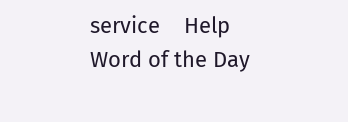service    Help    Word of the Day